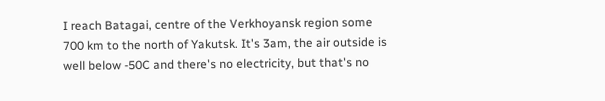I reach Batagai, centre of the Verkhoyansk region some 700 km to the north of Yakutsk. It's 3am, the air outside is well below -50C and there's no electricity, but that's no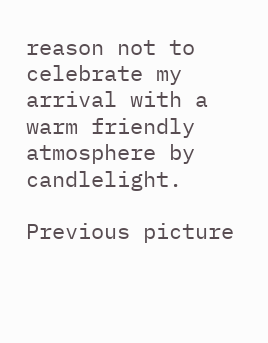reason not to celebrate my arrival with a warm friendly atmosphere by candlelight.

Previous picture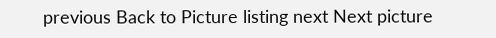previous Back to Picture listing next Next picture